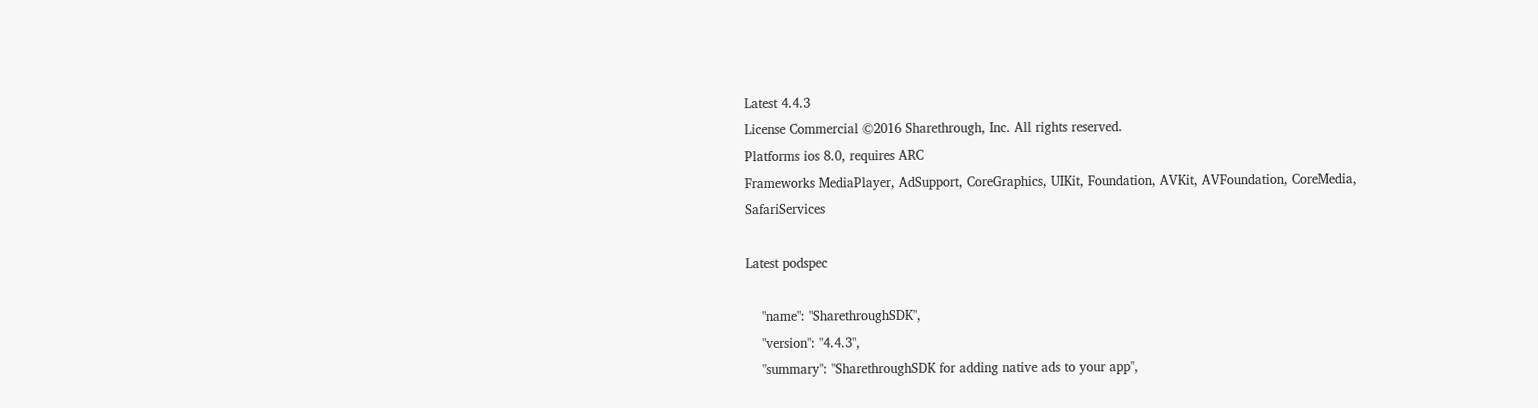Latest 4.4.3
License Commercial ©2016 Sharethrough, Inc. All rights reserved.
Platforms ios 8.0, requires ARC
Frameworks MediaPlayer, AdSupport, CoreGraphics, UIKit, Foundation, AVKit, AVFoundation, CoreMedia, SafariServices

Latest podspec

    "name": "SharethroughSDK",
    "version": "4.4.3",
    "summary": "SharethroughSDK for adding native ads to your app",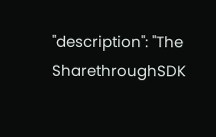"description": "The SharethroughSDK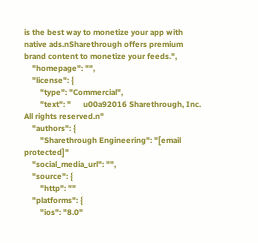is the best way to monetize your app with native ads.nSharethrough offers premium brand content to monetize your feeds.",
    "homepage": "",
    "license": {
        "type": "Commercial",
        "text": "      u00a92016 Sharethrough, Inc. All rights reserved.n"
    "authors": {
        "Sharethrough Engineering": "[email protected]"
    "social_media_url": "",
    "source": {
        "http": ""
    "platforms": {
        "ios": "8.0"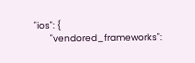"ios": {
        "vendored_frameworks":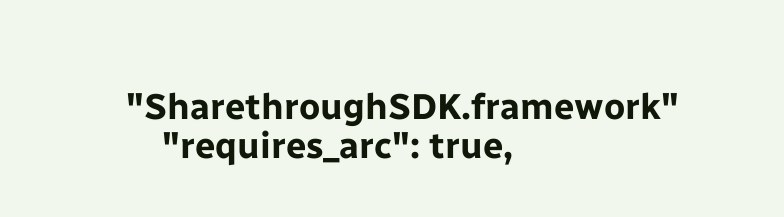"SharethroughSDK.framework"
    "requires_arc": true,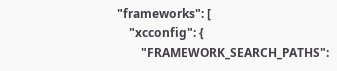"frameworks": [
    "xcconfig": {
        "FRAMEWORK_SEARCH_PATHS":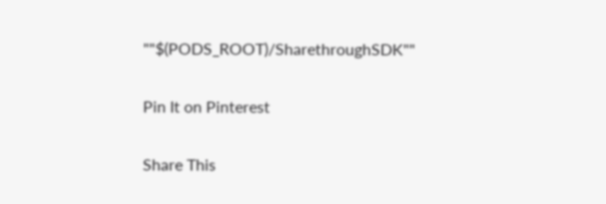""$(PODS_ROOT)/SharethroughSDK""

Pin It on Pinterest

Share This